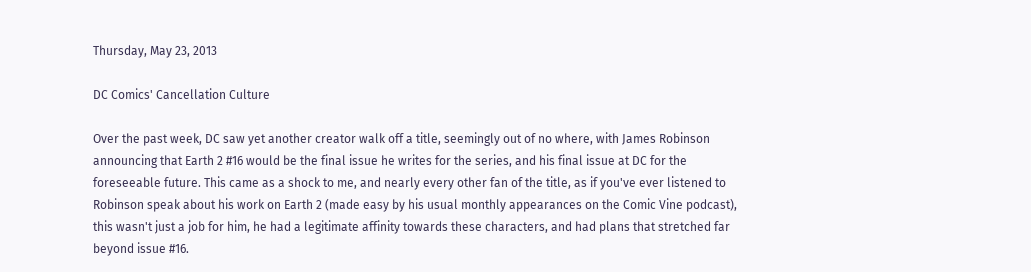Thursday, May 23, 2013

DC Comics' Cancellation Culture

Over the past week, DC saw yet another creator walk off a title, seemingly out of no where, with James Robinson announcing that Earth 2 #16 would be the final issue he writes for the series, and his final issue at DC for the foreseeable future. This came as a shock to me, and nearly every other fan of the title, as if you've ever listened to Robinson speak about his work on Earth 2 (made easy by his usual monthly appearances on the Comic Vine podcast), this wasn't just a job for him, he had a legitimate affinity towards these characters, and had plans that stretched far beyond issue #16.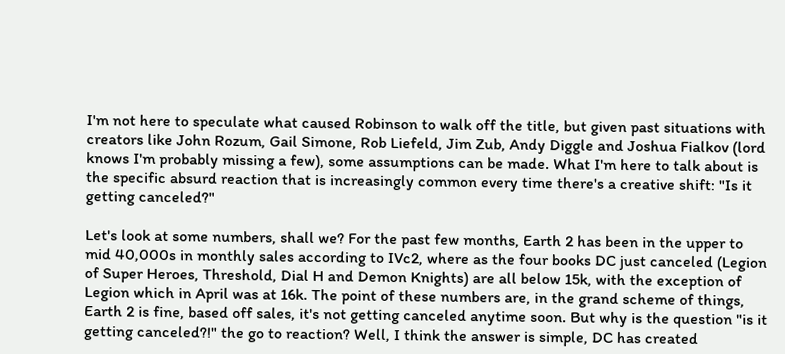I'm not here to speculate what caused Robinson to walk off the title, but given past situations with creators like John Rozum, Gail Simone, Rob Liefeld, Jim Zub, Andy Diggle and Joshua Fialkov (lord knows I'm probably missing a few), some assumptions can be made. What I'm here to talk about is the specific absurd reaction that is increasingly common every time there's a creative shift: "Is it getting canceled?"

Let's look at some numbers, shall we? For the past few months, Earth 2 has been in the upper to mid 40,000s in monthly sales according to IVc2, where as the four books DC just canceled (Legion of Super Heroes, Threshold, Dial H and Demon Knights) are all below 15k, with the exception of Legion which in April was at 16k. The point of these numbers are, in the grand scheme of things, Earth 2 is fine, based off sales, it's not getting canceled anytime soon. But why is the question "is it getting canceled?!" the go to reaction? Well, I think the answer is simple, DC has created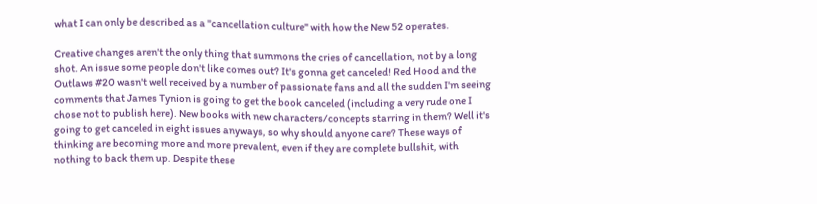what I can only be described as a "cancellation culture" with how the New 52 operates.

Creative changes aren't the only thing that summons the cries of cancellation, not by a long shot. An issue some people don't like comes out? It's gonna get canceled! Red Hood and the Outlaws #20 wasn't well received by a number of passionate fans and all the sudden I'm seeing comments that James Tynion is going to get the book canceled (including a very rude one I chose not to publish here). New books with new characters/concepts starring in them? Well it's going to get canceled in eight issues anyways, so why should anyone care? These ways of thinking are becoming more and more prevalent, even if they are complete bullshit, with nothing to back them up. Despite these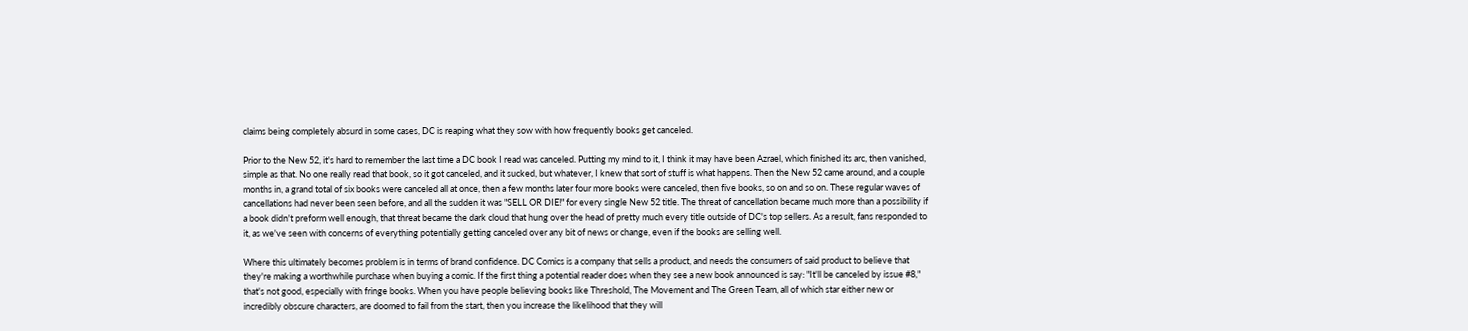claims being completely absurd in some cases, DC is reaping what they sow with how frequently books get canceled.

Prior to the New 52, it's hard to remember the last time a DC book I read was canceled. Putting my mind to it, I think it may have been Azrael, which finished its arc, then vanished, simple as that. No one really read that book, so it got canceled, and it sucked, but whatever, I knew that sort of stuff is what happens. Then the New 52 came around, and a couple months in, a grand total of six books were canceled all at once, then a few months later four more books were canceled, then five books, so on and so on. These regular waves of cancellations had never been seen before, and all the sudden it was "SELL OR DIE!" for every single New 52 title. The threat of cancellation became much more than a possibility if a book didn't preform well enough, that threat became the dark cloud that hung over the head of pretty much every title outside of DC's top sellers. As a result, fans responded to it, as we've seen with concerns of everything potentially getting canceled over any bit of news or change, even if the books are selling well.

Where this ultimately becomes problem is in terms of brand confidence. DC Comics is a company that sells a product, and needs the consumers of said product to believe that they're making a worthwhile purchase when buying a comic. If the first thing a potential reader does when they see a new book announced is say: "It'll be canceled by issue #8," that's not good, especially with fringe books. When you have people believing books like Threshold, The Movement and The Green Team, all of which star either new or incredibly obscure characters, are doomed to fail from the start, then you increase the likelihood that they will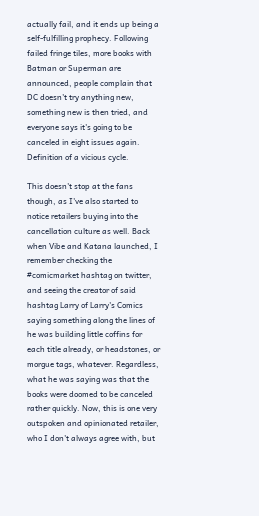actually fail, and it ends up being a self-fulfilling prophecy. Following failed fringe tiles, more books with Batman or Superman are announced, people complain that DC doesn't try anything new, something new is then tried, and everyone says it's going to be canceled in eight issues again. Definition of a vicious cycle.

This doesn't stop at the fans though, as I've also started to notice retailers buying into the cancellation culture as well. Back when Vibe and Katana launched, I remember checking the #comicmarket hashtag on twitter, and seeing the creator of said hashtag Larry of Larry's Comics saying something along the lines of he was building little coffins for each title already, or headstones, or morgue tags, whatever. Regardless, what he was saying was that the books were doomed to be canceled rather quickly. Now, this is one very outspoken and opinionated retailer, who I don't always agree with, but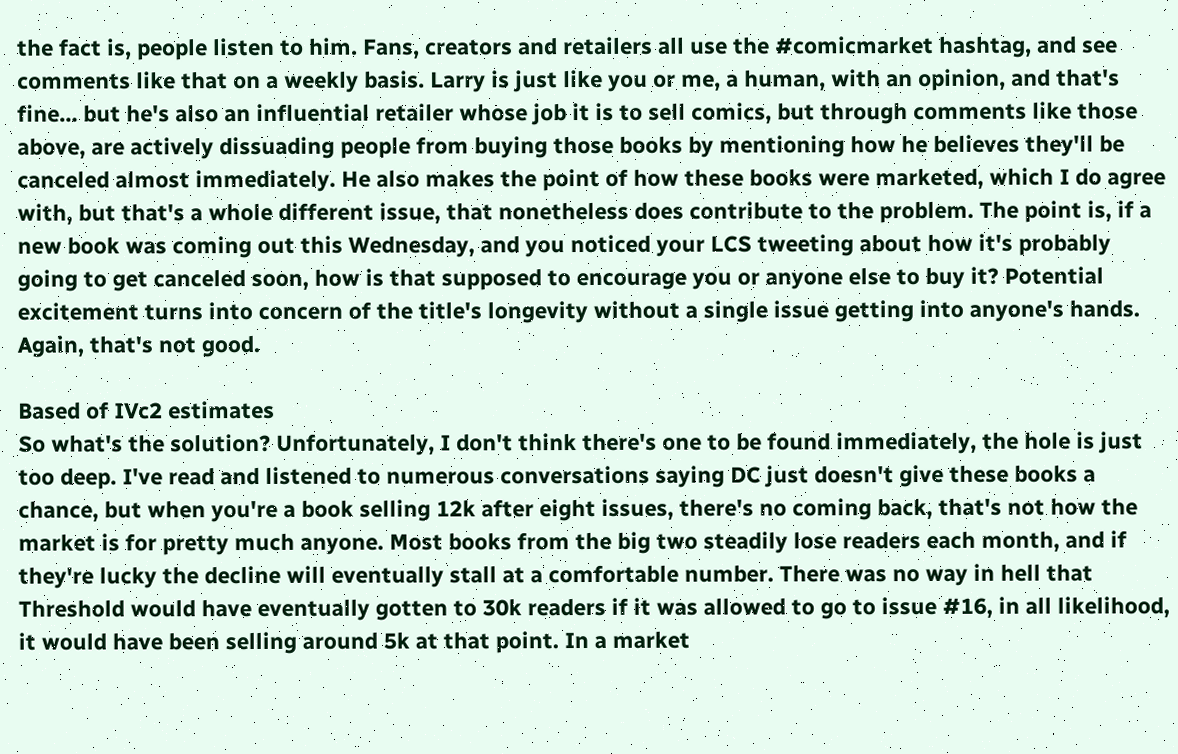the fact is, people listen to him. Fans, creators and retailers all use the #comicmarket hashtag, and see comments like that on a weekly basis. Larry is just like you or me, a human, with an opinion, and that's fine… but he's also an influential retailer whose job it is to sell comics, but through comments like those above, are actively dissuading people from buying those books by mentioning how he believes they'll be canceled almost immediately. He also makes the point of how these books were marketed, which I do agree with, but that's a whole different issue, that nonetheless does contribute to the problem. The point is, if a new book was coming out this Wednesday, and you noticed your LCS tweeting about how it's probably going to get canceled soon, how is that supposed to encourage you or anyone else to buy it? Potential excitement turns into concern of the title's longevity without a single issue getting into anyone's hands. Again, that's not good.

Based of IVc2 estimates
So what's the solution? Unfortunately, I don't think there's one to be found immediately, the hole is just too deep. I've read and listened to numerous conversations saying DC just doesn't give these books a chance, but when you're a book selling 12k after eight issues, there's no coming back, that's not how the market is for pretty much anyone. Most books from the big two steadily lose readers each month, and if they're lucky the decline will eventually stall at a comfortable number. There was no way in hell that Threshold would have eventually gotten to 30k readers if it was allowed to go to issue #16, in all likelihood, it would have been selling around 5k at that point. In a market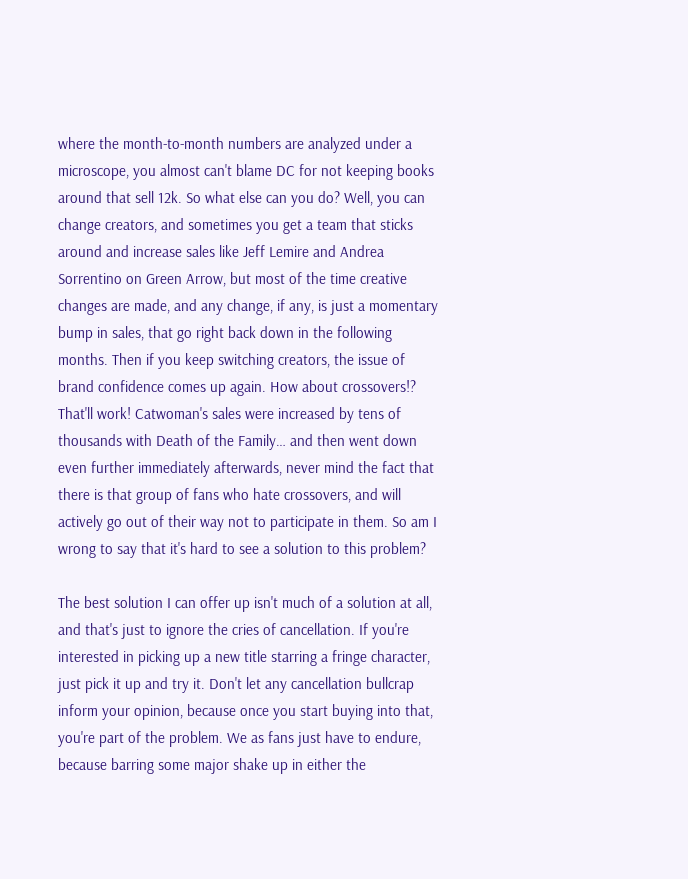where the month-to-month numbers are analyzed under a microscope, you almost can't blame DC for not keeping books around that sell 12k. So what else can you do? Well, you can change creators, and sometimes you get a team that sticks around and increase sales like Jeff Lemire and Andrea Sorrentino on Green Arrow, but most of the time creative changes are made, and any change, if any, is just a momentary bump in sales, that go right back down in the following months. Then if you keep switching creators, the issue of brand confidence comes up again. How about crossovers!? That'll work! Catwoman's sales were increased by tens of thousands with Death of the Family… and then went down even further immediately afterwards, never mind the fact that there is that group of fans who hate crossovers, and will actively go out of their way not to participate in them. So am I wrong to say that it's hard to see a solution to this problem?

The best solution I can offer up isn't much of a solution at all, and that's just to ignore the cries of cancellation. If you're interested in picking up a new title starring a fringe character, just pick it up and try it. Don't let any cancellation bullcrap inform your opinion, because once you start buying into that, you're part of the problem. We as fans just have to endure, because barring some major shake up in either the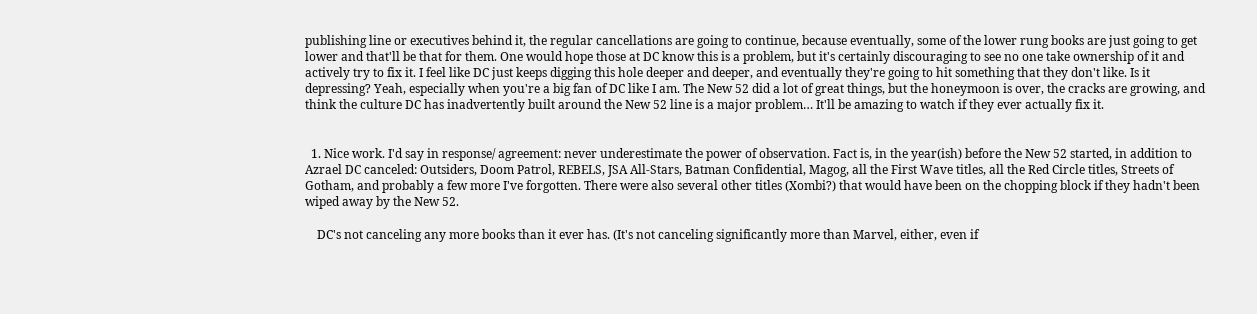publishing line or executives behind it, the regular cancellations are going to continue, because eventually, some of the lower rung books are just going to get lower and that'll be that for them. One would hope those at DC know this is a problem, but it's certainly discouraging to see no one take ownership of it and actively try to fix it. I feel like DC just keeps digging this hole deeper and deeper, and eventually they're going to hit something that they don't like. Is it depressing? Yeah, especially when you're a big fan of DC like I am. The New 52 did a lot of great things, but the honeymoon is over, the cracks are growing, and think the culture DC has inadvertently built around the New 52 line is a major problem… It'll be amazing to watch if they ever actually fix it.


  1. Nice work. I'd say in response/ agreement: never underestimate the power of observation. Fact is, in the year(ish) before the New 52 started, in addition to Azrael DC canceled: Outsiders, Doom Patrol, REBELS, JSA All-Stars, Batman Confidential, Magog, all the First Wave titles, all the Red Circle titles, Streets of Gotham, and probably a few more I've forgotten. There were also several other titles (Xombi?) that would have been on the chopping block if they hadn't been wiped away by the New 52.

    DC's not canceling any more books than it ever has. (It's not canceling significantly more than Marvel, either, even if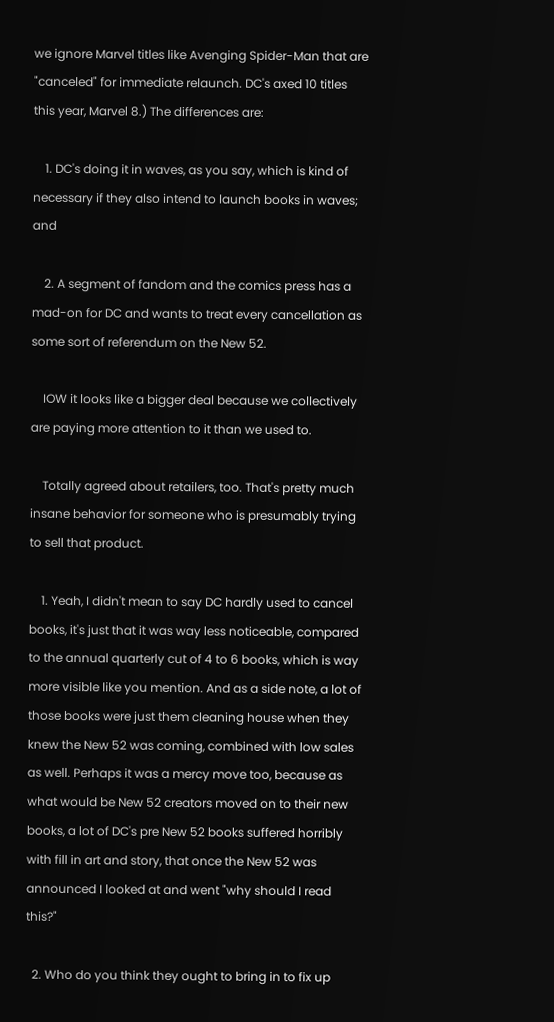we ignore Marvel titles like Avenging Spider-Man that are "canceled" for immediate relaunch. DC's axed 10 titles this year, Marvel 8.) The differences are:

    1. DC's doing it in waves, as you say, which is kind of necessary if they also intend to launch books in waves; and

    2. A segment of fandom and the comics press has a mad-on for DC and wants to treat every cancellation as some sort of referendum on the New 52.

    IOW it looks like a bigger deal because we collectively are paying more attention to it than we used to.

    Totally agreed about retailers, too. That's pretty much insane behavior for someone who is presumably trying to sell that product.

    1. Yeah, I didn't mean to say DC hardly used to cancel books, it's just that it was way less noticeable, compared to the annual quarterly cut of 4 to 6 books, which is way more visible like you mention. And as a side note, a lot of those books were just them cleaning house when they knew the New 52 was coming, combined with low sales as well. Perhaps it was a mercy move too, because as what would be New 52 creators moved on to their new books, a lot of DC's pre New 52 books suffered horribly with fill in art and story, that once the New 52 was announced I looked at and went "why should I read this?"

  2. Who do you think they ought to bring in to fix up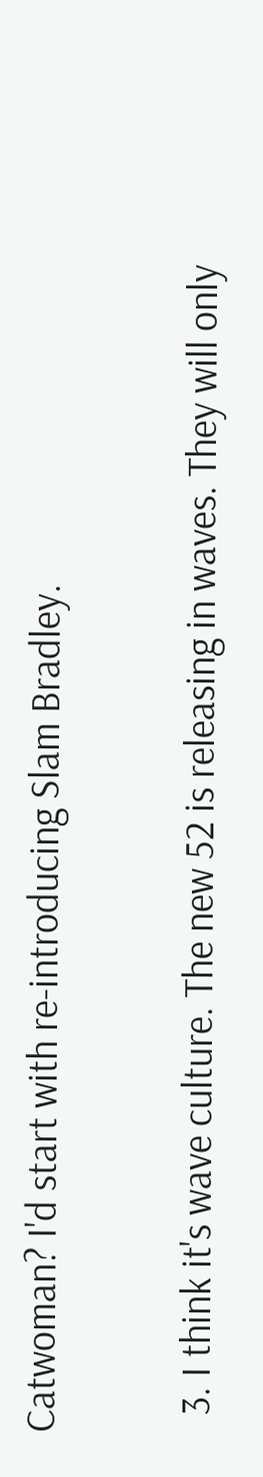Catwoman? I'd start with re-introducing Slam Bradley.

  3. I think it's wave culture. The new 52 is releasing in waves. They will only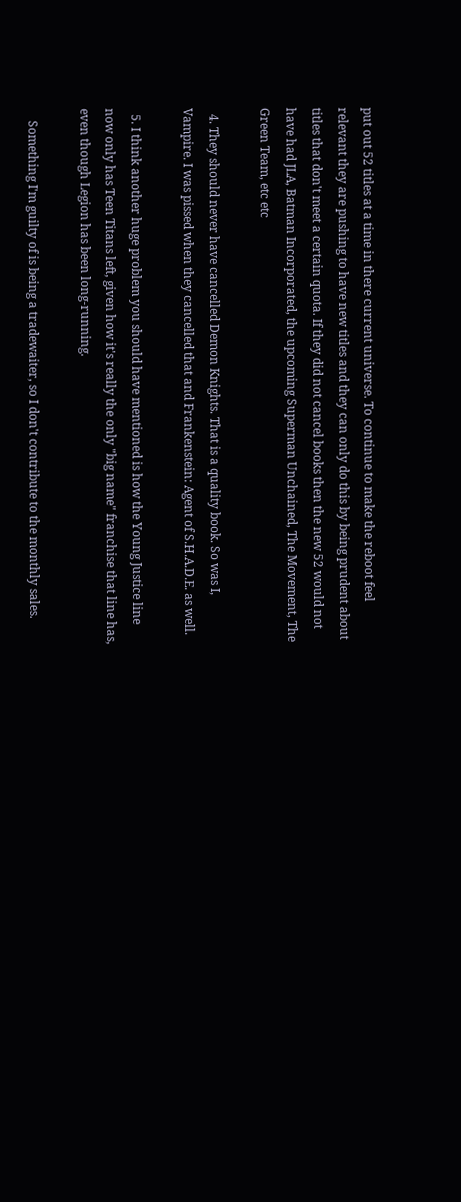put out 52 titles at a time in there current universe. To continue to make the reboot feel relevant they are pushing to have new titles and they can only do this by being prudent about titles that don't meet a certain quota. If they did not cancel books then the new 52 would not have had JLA, Batman Incorporated, the upcoming Superman Unchained, The Movement, The Green Team, etc etc

  4. They should never have cancelled Demon Knights. That is a quality book. So was I, Vampire. I was pissed when they cancelled that and Frankenstein: Agent of S.H.A.D.E. as well.

  5. I think another huge problem you should have mentioned is how the Young Justice line now only has Teen Titans left, given how it's really the only "big name" franchise that line has, even though Legion has been long-running.

    Something I'm guilty of is being a tradewaiter, so I don't contribute to the monthly sales.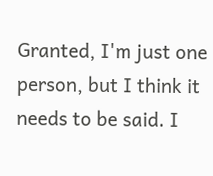Granted, I'm just one person, but I think it needs to be said. I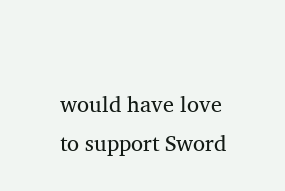would have love to support Sword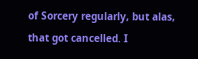of Sorcery regularly, but alas, that got cancelled. I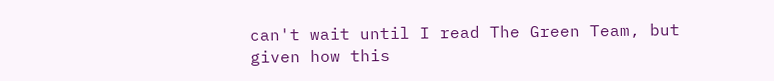can't wait until I read The Green Team, but given how this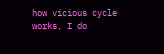how vicious cycle works, I do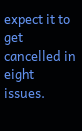expect it to get cancelled in eight issues.